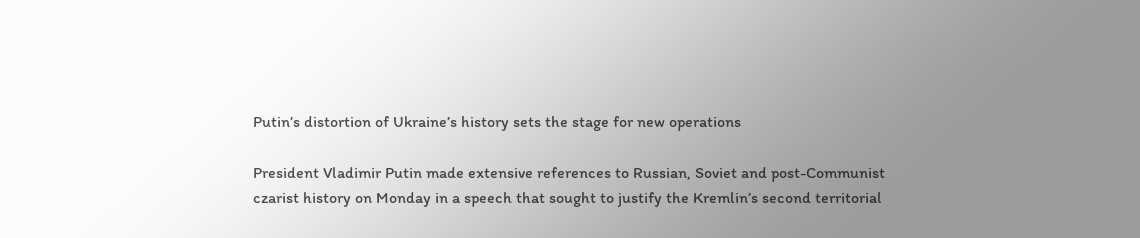Putin’s distortion of Ukraine’s history sets the stage for new operations

President Vladimir Putin made extensive references to Russian, Soviet and post-Communist czarist history on Monday in a speech that sought to justify the Kremlin’s second territorial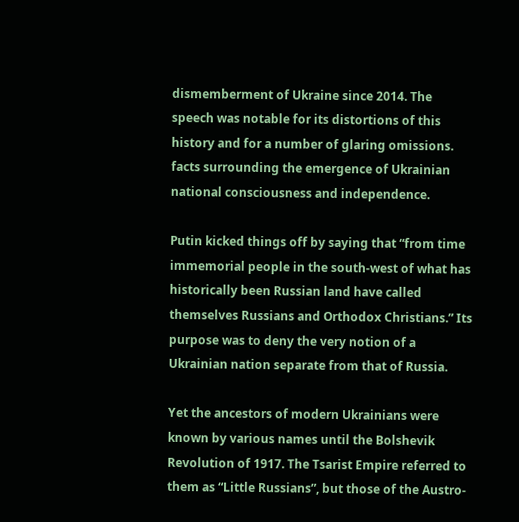dismemberment of Ukraine since 2014. The speech was notable for its distortions of this history and for a number of glaring omissions. facts surrounding the emergence of Ukrainian national consciousness and independence.

Putin kicked things off by saying that “from time immemorial people in the south-west of what has historically been Russian land have called themselves Russians and Orthodox Christians.” Its purpose was to deny the very notion of a Ukrainian nation separate from that of Russia.

Yet the ancestors of modern Ukrainians were known by various names until the Bolshevik Revolution of 1917. The Tsarist Empire referred to them as “Little Russians”, but those of the Austro-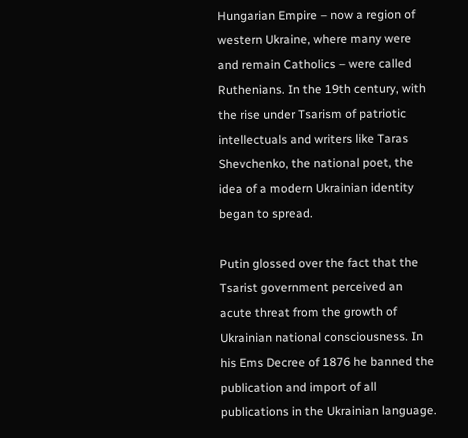Hungarian Empire – now a region of western Ukraine, where many were and remain Catholics – were called Ruthenians. In the 19th century, with the rise under Tsarism of patriotic intellectuals and writers like Taras Shevchenko, the national poet, the idea of a modern Ukrainian identity began to spread.

Putin glossed over the fact that the Tsarist government perceived an acute threat from the growth of Ukrainian national consciousness. In his Ems Decree of 1876 he banned the publication and import of all publications in the Ukrainian language.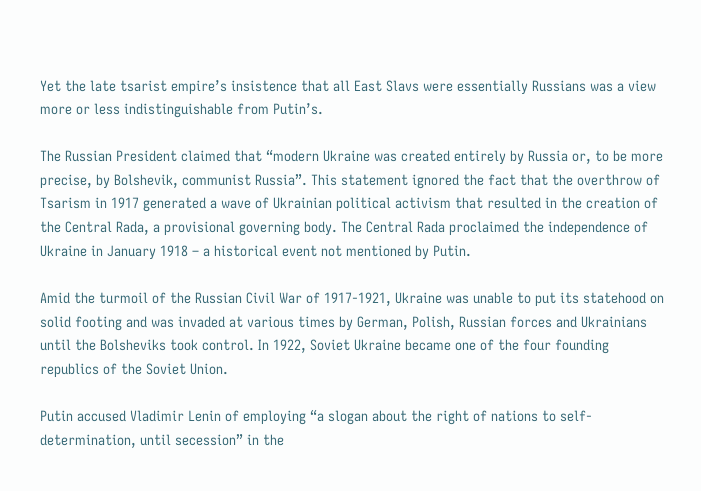Yet the late tsarist empire’s insistence that all East Slavs were essentially Russians was a view more or less indistinguishable from Putin’s.

The Russian President claimed that “modern Ukraine was created entirely by Russia or, to be more precise, by Bolshevik, communist Russia”. This statement ignored the fact that the overthrow of Tsarism in 1917 generated a wave of Ukrainian political activism that resulted in the creation of the Central Rada, a provisional governing body. The Central Rada proclaimed the independence of Ukraine in January 1918 – a historical event not mentioned by Putin.

Amid the turmoil of the Russian Civil War of 1917-1921, Ukraine was unable to put its statehood on solid footing and was invaded at various times by German, Polish, Russian forces and Ukrainians until the Bolsheviks took control. In 1922, Soviet Ukraine became one of the four founding republics of the Soviet Union.

Putin accused Vladimir Lenin of employing “a slogan about the right of nations to self-determination, until secession” in the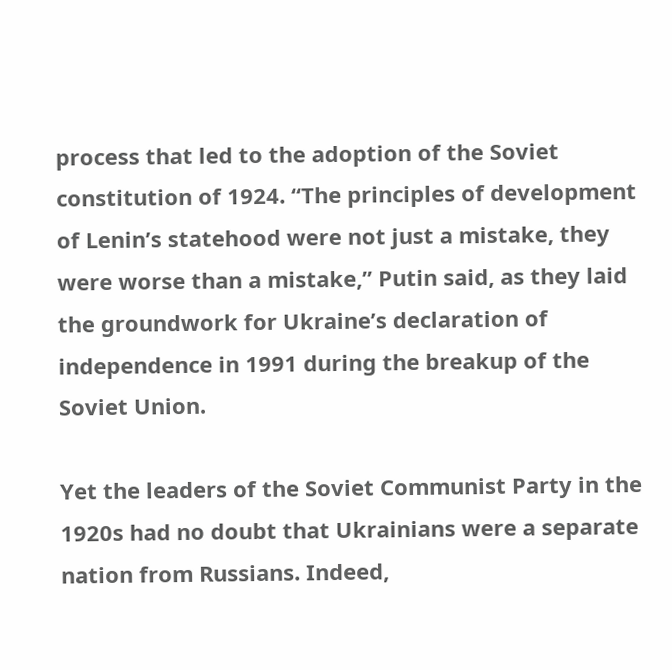process that led to the adoption of the Soviet constitution of 1924. “The principles of development of Lenin’s statehood were not just a mistake, they were worse than a mistake,” Putin said, as they laid the groundwork for Ukraine’s declaration of independence in 1991 during the breakup of the Soviet Union.

Yet the leaders of the Soviet Communist Party in the 1920s had no doubt that Ukrainians were a separate nation from Russians. Indeed,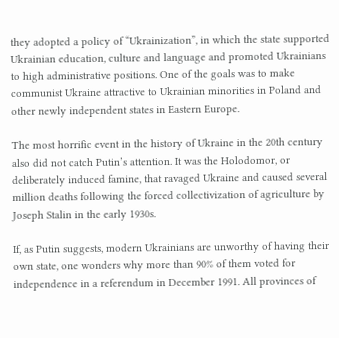they adopted a policy of “Ukrainization”, in which the state supported Ukrainian education, culture and language and promoted Ukrainians to high administrative positions. One of the goals was to make communist Ukraine attractive to Ukrainian minorities in Poland and other newly independent states in Eastern Europe.

The most horrific event in the history of Ukraine in the 20th century also did not catch Putin’s attention. It was the Holodomor, or deliberately induced famine, that ravaged Ukraine and caused several million deaths following the forced collectivization of agriculture by Joseph Stalin in the early 1930s.

If, as Putin suggests, modern Ukrainians are unworthy of having their own state, one wonders why more than 90% of them voted for independence in a referendum in December 1991. All provinces of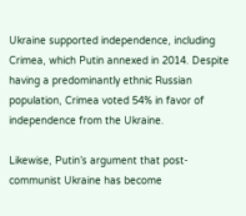Ukraine supported independence, including Crimea, which Putin annexed in 2014. Despite having a predominantly ethnic Russian population, Crimea voted 54% in favor of independence from the Ukraine.

Likewise, Putin’s argument that post-communist Ukraine has become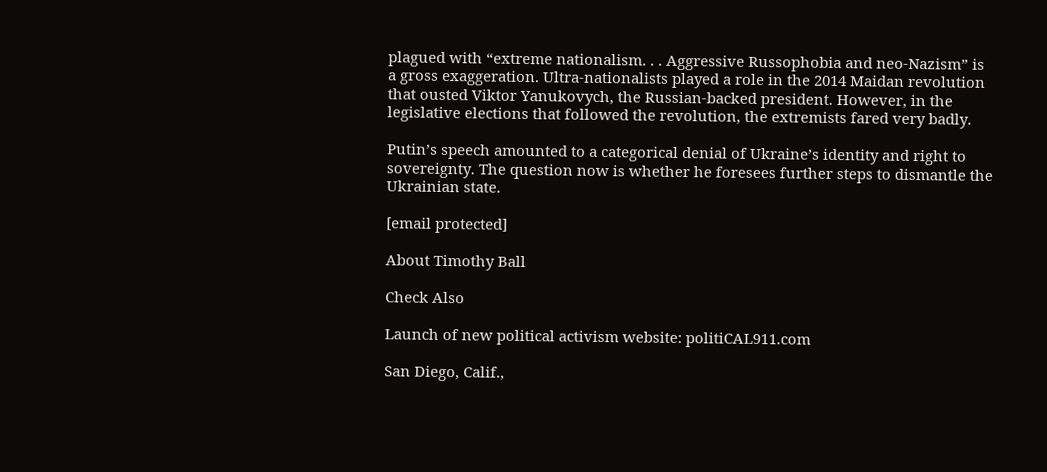plagued with “extreme nationalism. . . Aggressive Russophobia and neo-Nazism” is a gross exaggeration. Ultra-nationalists played a role in the 2014 Maidan revolution that ousted Viktor Yanukovych, the Russian-backed president. However, in the legislative elections that followed the revolution, the extremists fared very badly.

Putin’s speech amounted to a categorical denial of Ukraine’s identity and right to sovereignty. The question now is whether he foresees further steps to dismantle the Ukrainian state.

[email protected]

About Timothy Ball

Check Also

Launch of new political activism website: politiCAL911.com

San Diego, Calif.,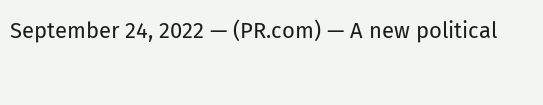September 24, 2022 — (PR.com) — A new political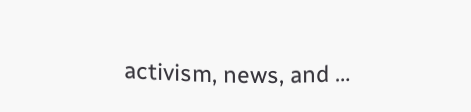activism, news, and …